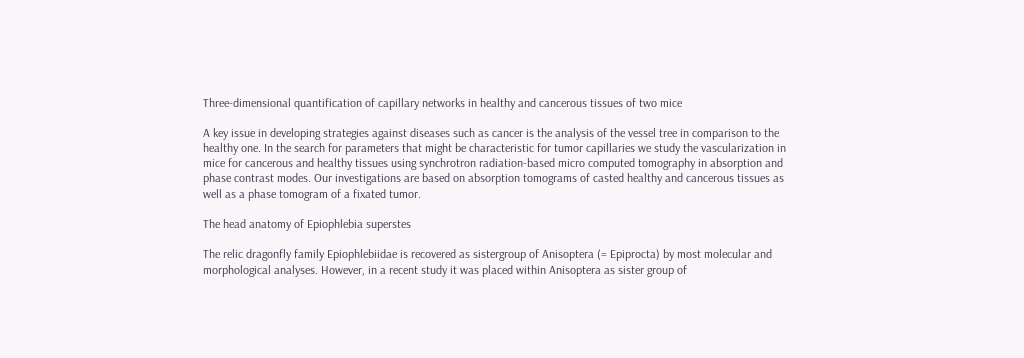Three-dimensional quantification of capillary networks in healthy and cancerous tissues of two mice

A key issue in developing strategies against diseases such as cancer is the analysis of the vessel tree in comparison to the healthy one. In the search for parameters that might be characteristic for tumor capillaries we study the vascularization in mice for cancerous and healthy tissues using synchrotron radiation-based micro computed tomography in absorption and phase contrast modes. Our investigations are based on absorption tomograms of casted healthy and cancerous tissues as well as a phase tomogram of a fixated tumor.

The head anatomy of Epiophlebia superstes

The relic dragonfly family Epiophlebiidae is recovered as sistergroup of Anisoptera (= Epiprocta) by most molecular and morphological analyses. However, in a recent study it was placed within Anisoptera as sister group of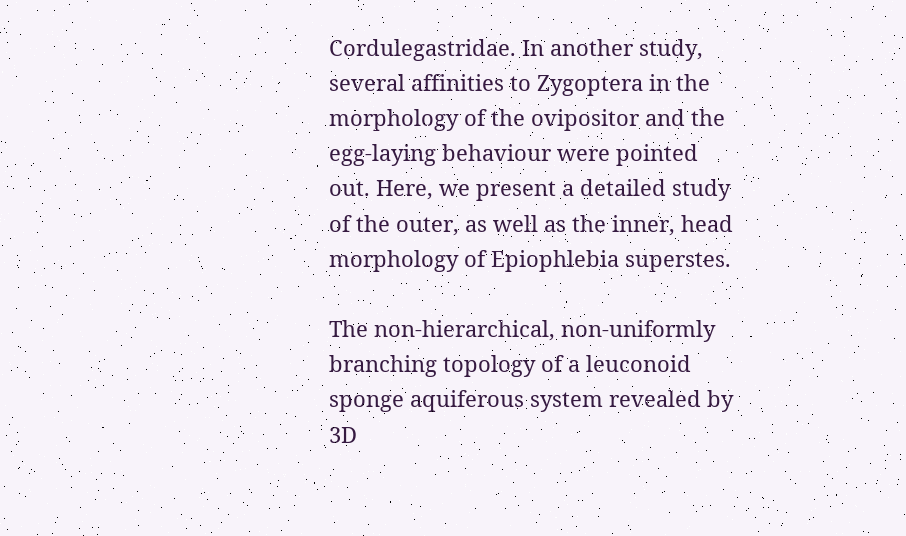Cordulegastridae. In another study, several affinities to Zygoptera in the morphology of the ovipositor and the egg-laying behaviour were pointed out. Here, we present a detailed study of the outer, as well as the inner, head morphology of Epiophlebia superstes.

The non-hierarchical, non-uniformly branching topology of a leuconoid sponge aquiferous system revealed by 3D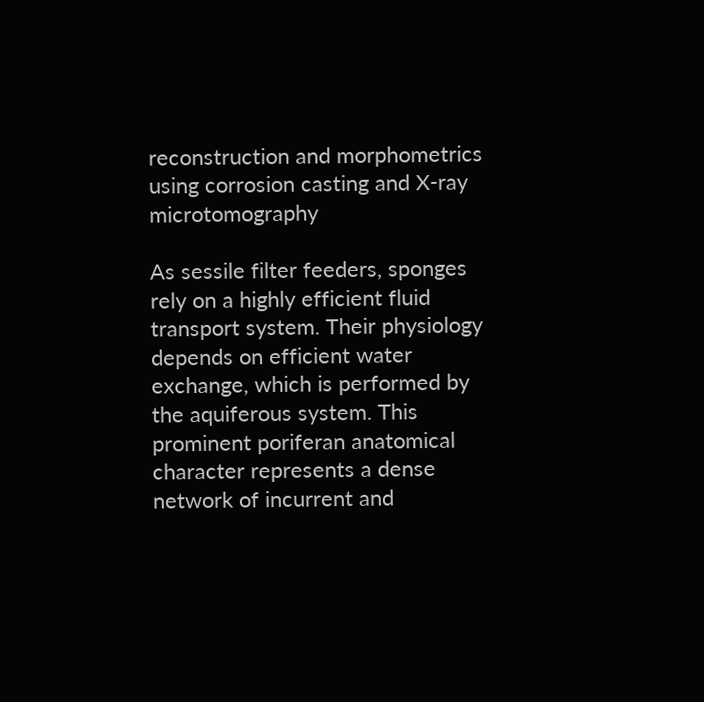reconstruction and morphometrics using corrosion casting and X-ray microtomography

As sessile filter feeders, sponges rely on a highly efficient fluid transport system. Their physiology depends on efficient water exchange, which is performed by the aquiferous system. This prominent poriferan anatomical character represents a dense network of incurrent and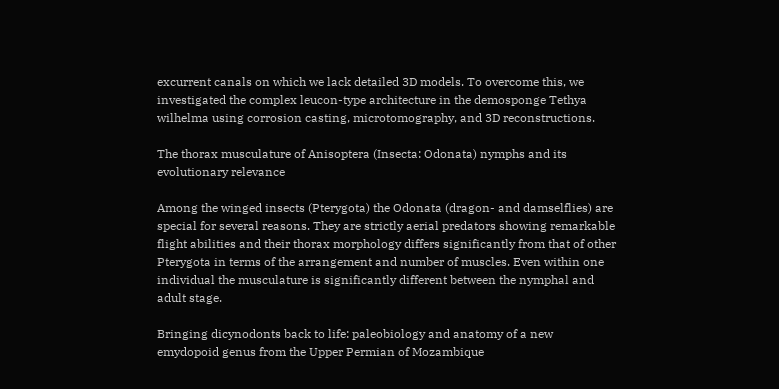excurrent canals on which we lack detailed 3D models. To overcome this, we investigated the complex leucon-type architecture in the demosponge Tethya wilhelma using corrosion casting, microtomography, and 3D reconstructions.

The thorax musculature of Anisoptera (Insecta: Odonata) nymphs and its evolutionary relevance

Among the winged insects (Pterygota) the Odonata (dragon- and damselflies) are special for several reasons. They are strictly aerial predators showing remarkable flight abilities and their thorax morphology differs significantly from that of other Pterygota in terms of the arrangement and number of muscles. Even within one individual the musculature is significantly different between the nymphal and adult stage.

Bringing dicynodonts back to life: paleobiology and anatomy of a new emydopoid genus from the Upper Permian of Mozambique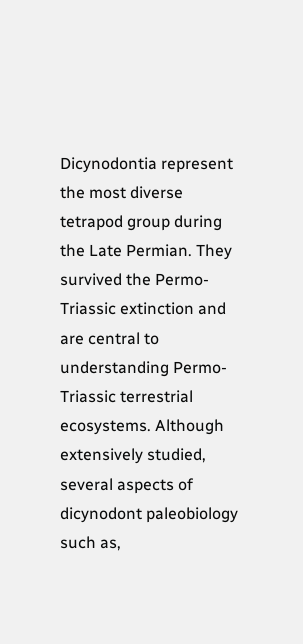Dicynodontia represent the most diverse tetrapod group during the Late Permian. They survived the Permo-Triassic extinction and are central to understanding Permo-Triassic terrestrial ecosystems. Although extensively studied, several aspects of dicynodont paleobiology such as,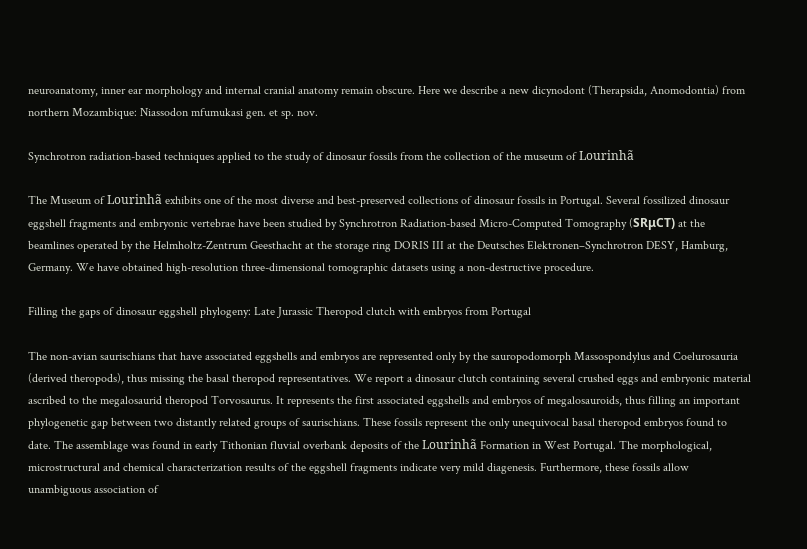neuroanatomy, inner ear morphology and internal cranial anatomy remain obscure. Here we describe a new dicynodont (Therapsida, Anomodontia) from northern Mozambique: Niassodon mfumukasi gen. et sp. nov.

Synchrotron radiation-based techniques applied to the study of dinosaur fossils from the collection of the museum of Lourinhã

The Museum of Lourinhã exhibits one of the most diverse and best-preserved collections of dinosaur fossils in Portugal. Several fossilized dinosaur eggshell fragments and embryonic vertebrae have been studied by Synchrotron Radiation-based Micro-Computed Tomography (SRμCT) at the beamlines operated by the Helmholtz-Zentrum Geesthacht at the storage ring DORIS III at the Deutsches Elektronen–Synchrotron DESY, Hamburg, Germany. We have obtained high-resolution three-dimensional tomographic datasets using a non-destructive procedure.

Filling the gaps of dinosaur eggshell phylogeny: Late Jurassic Theropod clutch with embryos from Portugal

The non-avian saurischians that have associated eggshells and embryos are represented only by the sauropodomorph Massospondylus and Coelurosauria (derived theropods), thus missing the basal theropod representatives. We report a dinosaur clutch containing several crushed eggs and embryonic material ascribed to the megalosaurid theropod Torvosaurus. It represents the first associated eggshells and embryos of megalosauroids, thus filling an important phylogenetic gap between two distantly related groups of saurischians. These fossils represent the only unequivocal basal theropod embryos found to date. The assemblage was found in early Tithonian fluvial overbank deposits of the Lourinhã Formation in West Portugal. The morphological, microstructural and chemical characterization results of the eggshell fragments indicate very mild diagenesis. Furthermore, these fossils allow unambiguous association of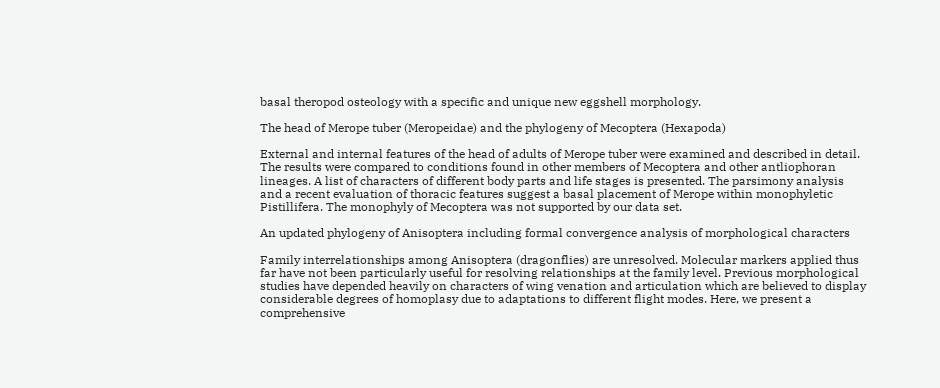basal theropod osteology with a specific and unique new eggshell morphology.

The head of Merope tuber (Meropeidae) and the phylogeny of Mecoptera (Hexapoda)

External and internal features of the head of adults of Merope tuber were examined and described in detail. The results were compared to conditions found in other members of Mecoptera and other antliophoran lineages. A list of characters of different body parts and life stages is presented. The parsimony analysis and a recent evaluation of thoracic features suggest a basal placement of Merope within monophyletic Pistillifera. The monophyly of Mecoptera was not supported by our data set.

An updated phylogeny of Anisoptera including formal convergence analysis of morphological characters

Family interrelationships among Anisoptera (dragonflies) are unresolved. Molecular markers applied thus far have not been particularly useful for resolving relationships at the family level. Previous morphological studies have depended heavily on characters of wing venation and articulation which are believed to display considerable degrees of homoplasy due to adaptations to different flight modes. Here, we present a comprehensive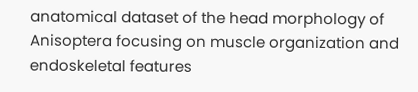anatomical dataset of the head morphology of Anisoptera focusing on muscle organization and endoskeletal features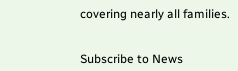covering nearly all families.


Subscribe to News